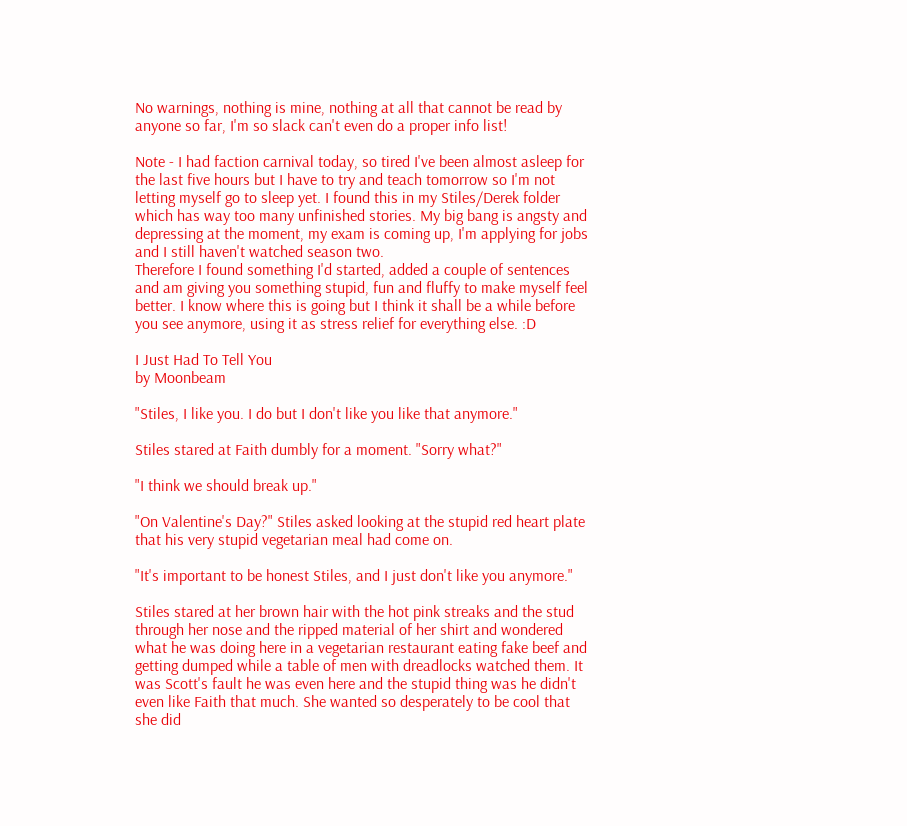No warnings, nothing is mine, nothing at all that cannot be read by anyone so far, I'm so slack can't even do a proper info list!

Note - I had faction carnival today, so tired I've been almost asleep for the last five hours but I have to try and teach tomorrow so I'm not letting myself go to sleep yet. I found this in my Stiles/Derek folder which has way too many unfinished stories. My big bang is angsty and depressing at the moment, my exam is coming up, I'm applying for jobs and I still haven't watched season two.
Therefore I found something I'd started, added a couple of sentences and am giving you something stupid, fun and fluffy to make myself feel better. I know where this is going but I think it shall be a while before you see anymore, using it as stress relief for everything else. :D

I Just Had To Tell You
by Moonbeam

"Stiles, I like you. I do but I don't like you like that anymore."

Stiles stared at Faith dumbly for a moment. "Sorry what?"

"I think we should break up."

"On Valentine's Day?" Stiles asked looking at the stupid red heart plate that his very stupid vegetarian meal had come on.

"It's important to be honest Stiles, and I just don't like you anymore."

Stiles stared at her brown hair with the hot pink streaks and the stud through her nose and the ripped material of her shirt and wondered what he was doing here in a vegetarian restaurant eating fake beef and getting dumped while a table of men with dreadlocks watched them. It was Scott's fault he was even here and the stupid thing was he didn't even like Faith that much. She wanted so desperately to be cool that she did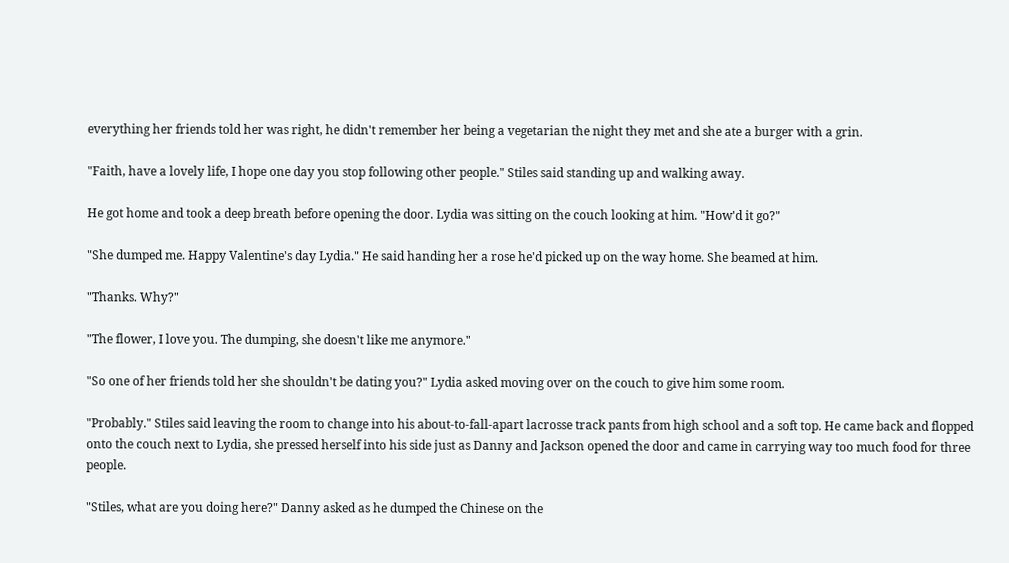everything her friends told her was right, he didn't remember her being a vegetarian the night they met and she ate a burger with a grin.

"Faith, have a lovely life, I hope one day you stop following other people." Stiles said standing up and walking away.

He got home and took a deep breath before opening the door. Lydia was sitting on the couch looking at him. "How'd it go?"

"She dumped me. Happy Valentine's day Lydia." He said handing her a rose he'd picked up on the way home. She beamed at him.

"Thanks. Why?"

"The flower, I love you. The dumping, she doesn't like me anymore."

"So one of her friends told her she shouldn't be dating you?" Lydia asked moving over on the couch to give him some room.

"Probably." Stiles said leaving the room to change into his about-to-fall-apart lacrosse track pants from high school and a soft top. He came back and flopped onto the couch next to Lydia, she pressed herself into his side just as Danny and Jackson opened the door and came in carrying way too much food for three people.

"Stiles, what are you doing here?" Danny asked as he dumped the Chinese on the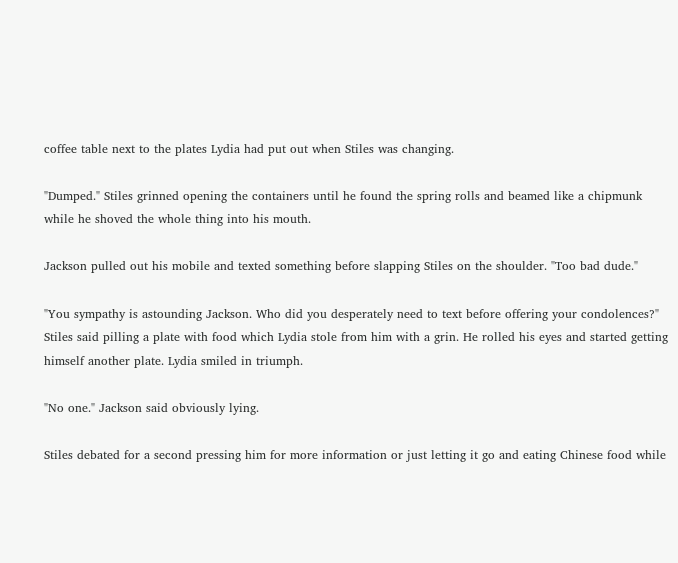coffee table next to the plates Lydia had put out when Stiles was changing.

"Dumped." Stiles grinned opening the containers until he found the spring rolls and beamed like a chipmunk while he shoved the whole thing into his mouth.

Jackson pulled out his mobile and texted something before slapping Stiles on the shoulder. "Too bad dude."

"You sympathy is astounding Jackson. Who did you desperately need to text before offering your condolences?" Stiles said pilling a plate with food which Lydia stole from him with a grin. He rolled his eyes and started getting himself another plate. Lydia smiled in triumph.

"No one." Jackson said obviously lying.

Stiles debated for a second pressing him for more information or just letting it go and eating Chinese food while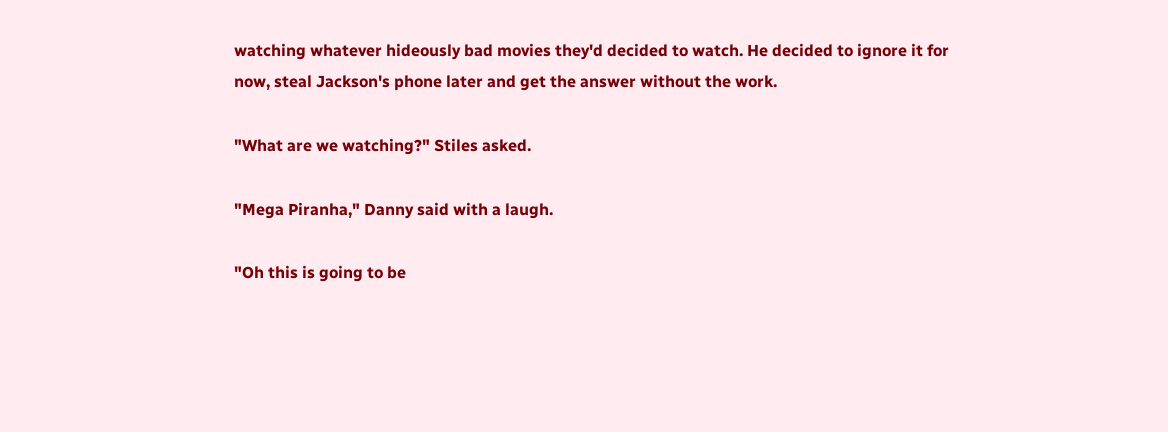watching whatever hideously bad movies they'd decided to watch. He decided to ignore it for now, steal Jackson's phone later and get the answer without the work.

"What are we watching?" Stiles asked.

"Mega Piranha," Danny said with a laugh.

"Oh this is going to be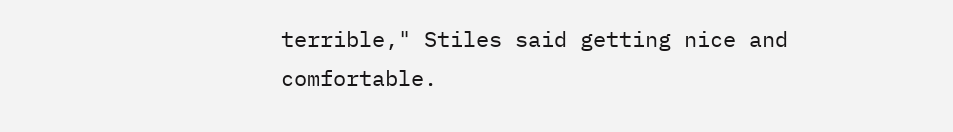terrible," Stiles said getting nice and comfortable.